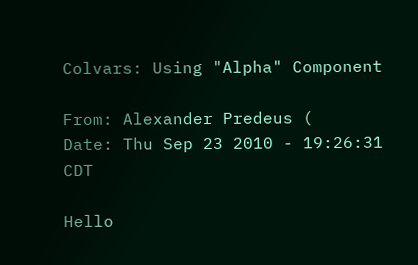Colvars: Using "Alpha" Component

From: Alexander Predeus (
Date: Thu Sep 23 2010 - 19:26:31 CDT

Hello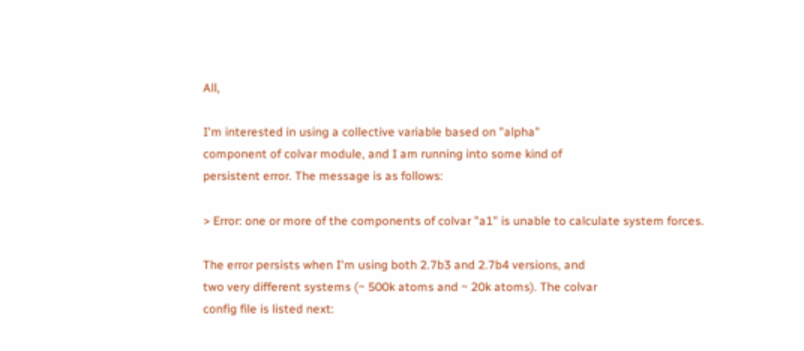All,

I'm interested in using a collective variable based on "alpha"
component of colvar module, and I am running into some kind of
persistent error. The message is as follows:

> Error: one or more of the components of colvar "a1" is unable to calculate system forces.

The error persists when I'm using both 2.7b3 and 2.7b4 versions, and
two very different systems (~ 500k atoms and ~ 20k atoms). The colvar
config file is listed next: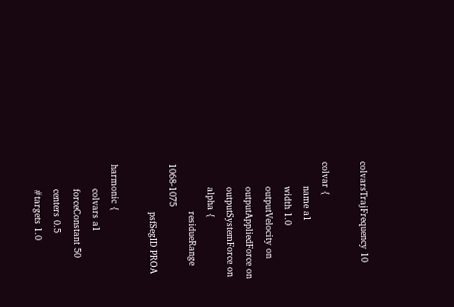colvarsTrajFrequency 10

colvar {
        name a1
        width 1.0
        outputVelocity on
        outputAppliedForce on
        outputSystemForce on
        alpha {
                residueRange 1068-1075
                psfSegID PROA

harmonic {
        colvars a1
        forceConstant 50
        centers 0.5
        #targets 1.0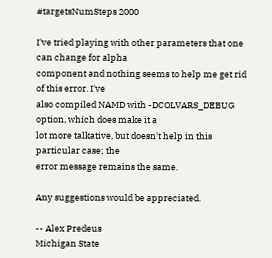#targetsNumSteps 2000

I've tried playing with other parameters that one can change for alpha
component and nothing seems to help me get rid of this error. I've
also compiled NAMD with -DCOLVARS_DEBUG option, which does make it a
lot more talkative, but doesn't help in this particular case; the
error message remains the same.

Any suggestions would be appreciated.

-- Alex Predeus
Michigan State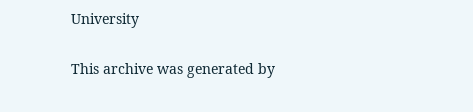University

This archive was generated by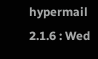hypermail 2.1.6 : Wed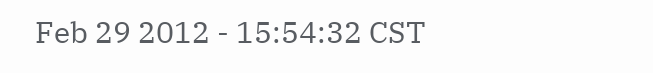Feb 29 2012 - 15:54:32 CST